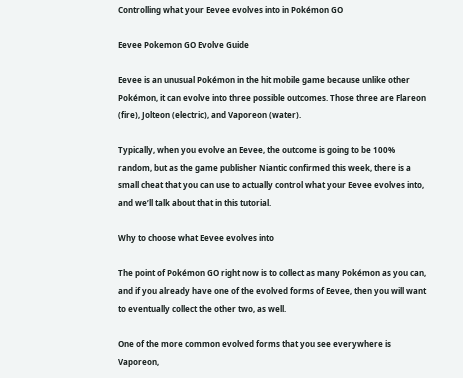Controlling what your Eevee evolves into in Pokémon GO

Eevee Pokemon GO Evolve Guide

Eevee is an unusual Pokémon in the hit mobile game because unlike other Pokémon, it can evolve into three possible outcomes. Those three are Flareon (fire), Jolteon (electric), and Vaporeon (water).

Typically, when you evolve an Eevee, the outcome is going to be 100% random, but as the game publisher Niantic confirmed this week, there is a small cheat that you can use to actually control what your Eevee evolves into, and we’ll talk about that in this tutorial.

Why to choose what Eevee evolves into

The point of Pokémon GO right now is to collect as many Pokémon as you can, and if you already have one of the evolved forms of Eevee, then you will want to eventually collect the other two, as well.

One of the more common evolved forms that you see everywhere is Vaporeon,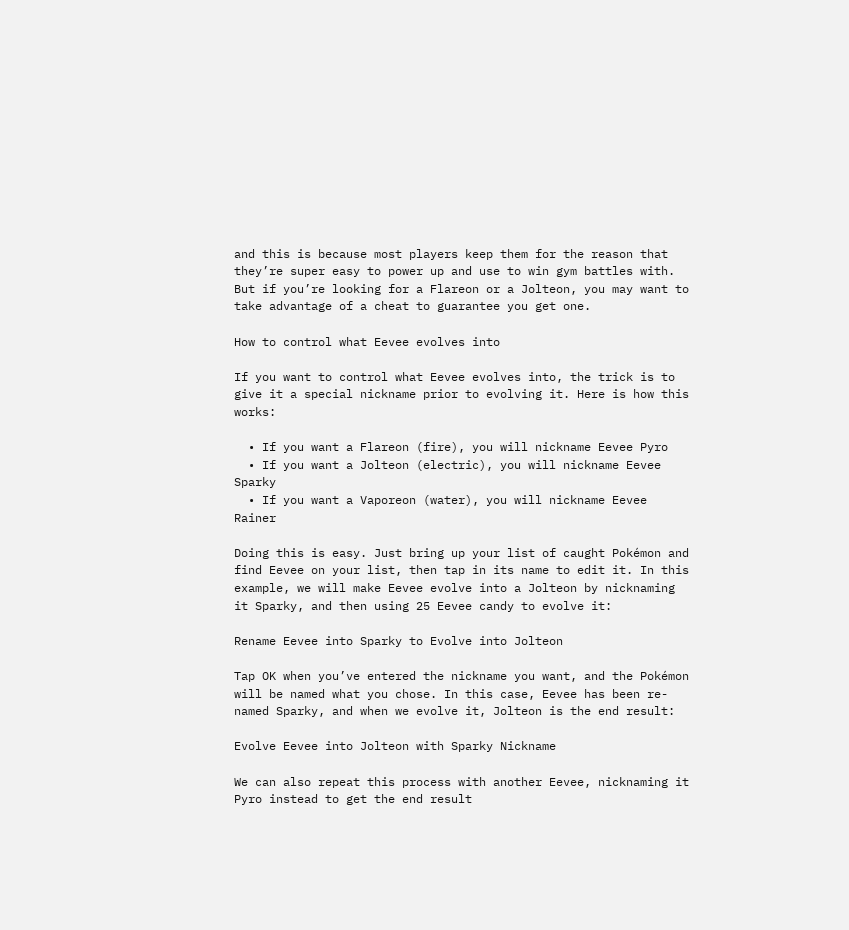and this is because most players keep them for the reason that they’re super easy to power up and use to win gym battles with. But if you’re looking for a Flareon or a Jolteon, you may want to take advantage of a cheat to guarantee you get one.

How to control what Eevee evolves into

If you want to control what Eevee evolves into, the trick is to give it a special nickname prior to evolving it. Here is how this works:

  • If you want a Flareon (fire), you will nickname Eevee Pyro
  • If you want a Jolteon (electric), you will nickname Eevee Sparky
  • If you want a Vaporeon (water), you will nickname Eevee Rainer

Doing this is easy. Just bring up your list of caught Pokémon and find Eevee on your list, then tap in its name to edit it. In this example, we will make Eevee evolve into a Jolteon by nicknaming it Sparky, and then using 25 Eevee candy to evolve it:

Rename Eevee into Sparky to Evolve into Jolteon

Tap OK when you’ve entered the nickname you want, and the Pokémon will be named what you chose. In this case, Eevee has been re-named Sparky, and when we evolve it, Jolteon is the end result:

Evolve Eevee into Jolteon with Sparky Nickname

We can also repeat this process with another Eevee, nicknaming it Pyro instead to get the end result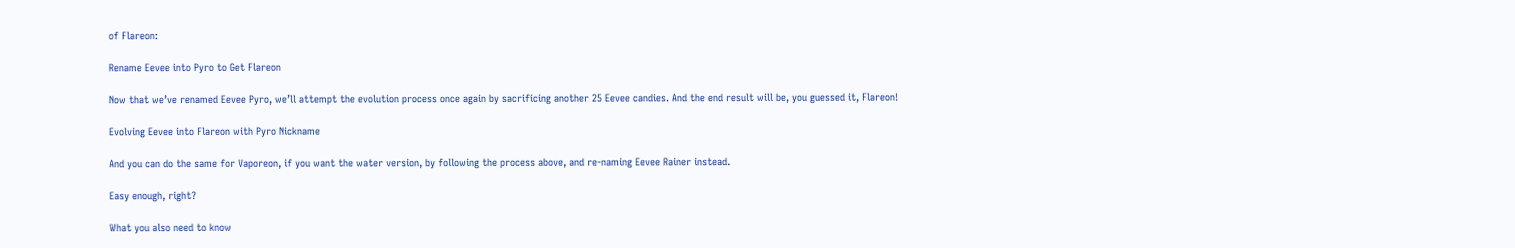of Flareon:

Rename Eevee into Pyro to Get Flareon

Now that we’ve renamed Eevee Pyro, we’ll attempt the evolution process once again by sacrificing another 25 Eevee candies. And the end result will be, you guessed it, Flareon!

Evolving Eevee into Flareon with Pyro Nickname

And you can do the same for Vaporeon, if you want the water version, by following the process above, and re-naming Eevee Rainer instead.

Easy enough, right?

What you also need to know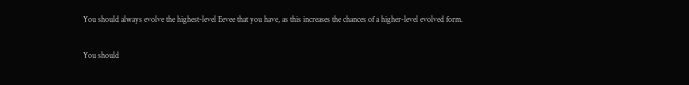You should always evolve the highest-level Eevee that you have, as this increases the chances of a higher-level evolved form.

You should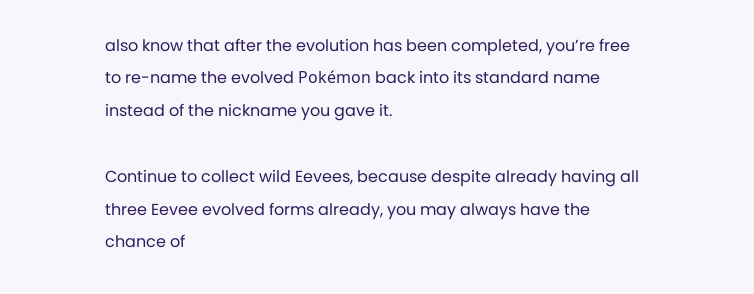also know that after the evolution has been completed, you’re free to re-name the evolved Pokémon back into its standard name instead of the nickname you gave it.

Continue to collect wild Eevees, because despite already having all three Eevee evolved forms already, you may always have the chance of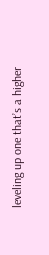leveling up one that’s a higher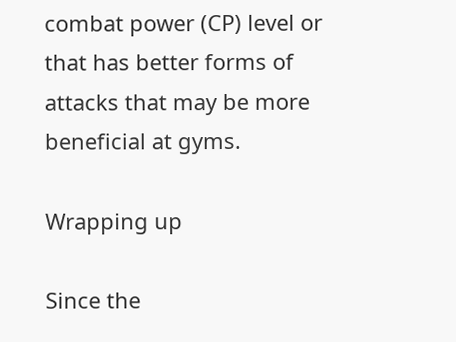combat power (CP) level or that has better forms of attacks that may be more beneficial at gyms.

Wrapping up

Since the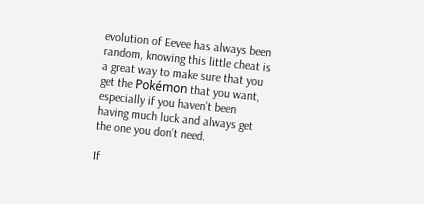evolution of Eevee has always been random, knowing this little cheat is a great way to make sure that you get the Pokémon that you want, especially if you haven’t been having much luck and always get the one you don’t need.

If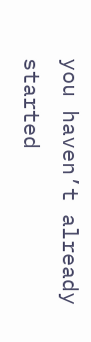you haven’t already started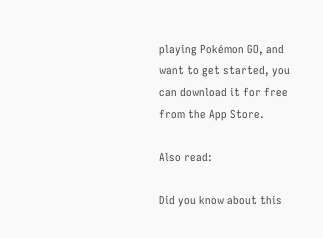playing Pokémon GO, and want to get started, you can download it for free from the App Store.

Also read:

Did you know about this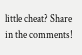little cheat? Share in the comments!